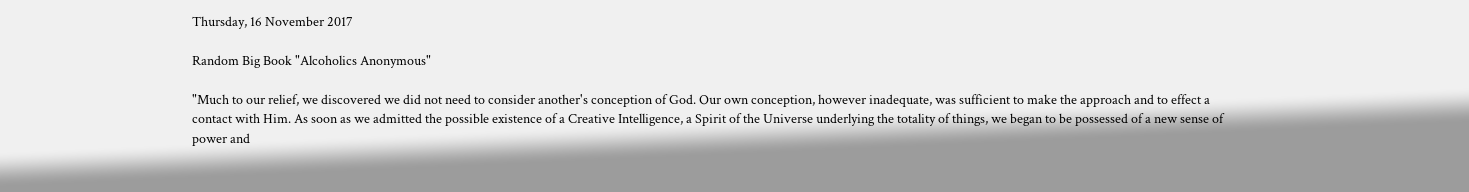Thursday, 16 November 2017

Random Big Book "Alcoholics Anonymous"

"Much to our relief, we discovered we did not need to consider another's conception of God. Our own conception, however inadequate, was sufficient to make the approach and to effect a contact with Him. As soon as we admitted the possible existence of a Creative Intelligence, a Spirit of the Universe underlying the totality of things, we began to be possessed of a new sense of power and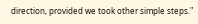direction, provided we took other simple steps."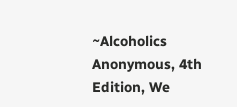~Alcoholics Anonymous, 4th Edition, We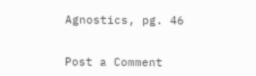Agnostics, pg. 46


Post a Comment